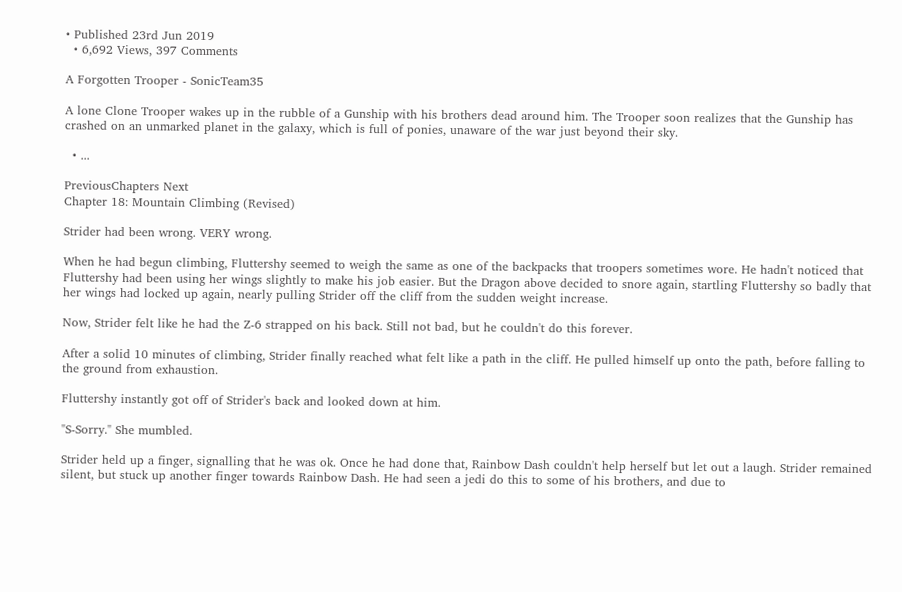• Published 23rd Jun 2019
  • 6,692 Views, 397 Comments

A Forgotten Trooper - SonicTeam35

A lone Clone Trooper wakes up in the rubble of a Gunship with his brothers dead around him. The Trooper soon realizes that the Gunship has crashed on an unmarked planet in the galaxy, which is full of ponies, unaware of the war just beyond their sky.

  • ...

PreviousChapters Next
Chapter 18: Mountain Climbing (Revised)

Strider had been wrong. VERY wrong.

When he had begun climbing, Fluttershy seemed to weigh the same as one of the backpacks that troopers sometimes wore. He hadn't noticed that Fluttershy had been using her wings slightly to make his job easier. But the Dragon above decided to snore again, startling Fluttershy so badly that her wings had locked up again, nearly pulling Strider off the cliff from the sudden weight increase.

Now, Strider felt like he had the Z-6 strapped on his back. Still not bad, but he couldn't do this forever.

After a solid 10 minutes of climbing, Strider finally reached what felt like a path in the cliff. He pulled himself up onto the path, before falling to the ground from exhaustion.

Fluttershy instantly got off of Strider's back and looked down at him.

"S-Sorry." She mumbled.

Strider held up a finger, signalling that he was ok. Once he had done that, Rainbow Dash couldn't help herself but let out a laugh. Strider remained silent, but stuck up another finger towards Rainbow Dash. He had seen a jedi do this to some of his brothers, and due to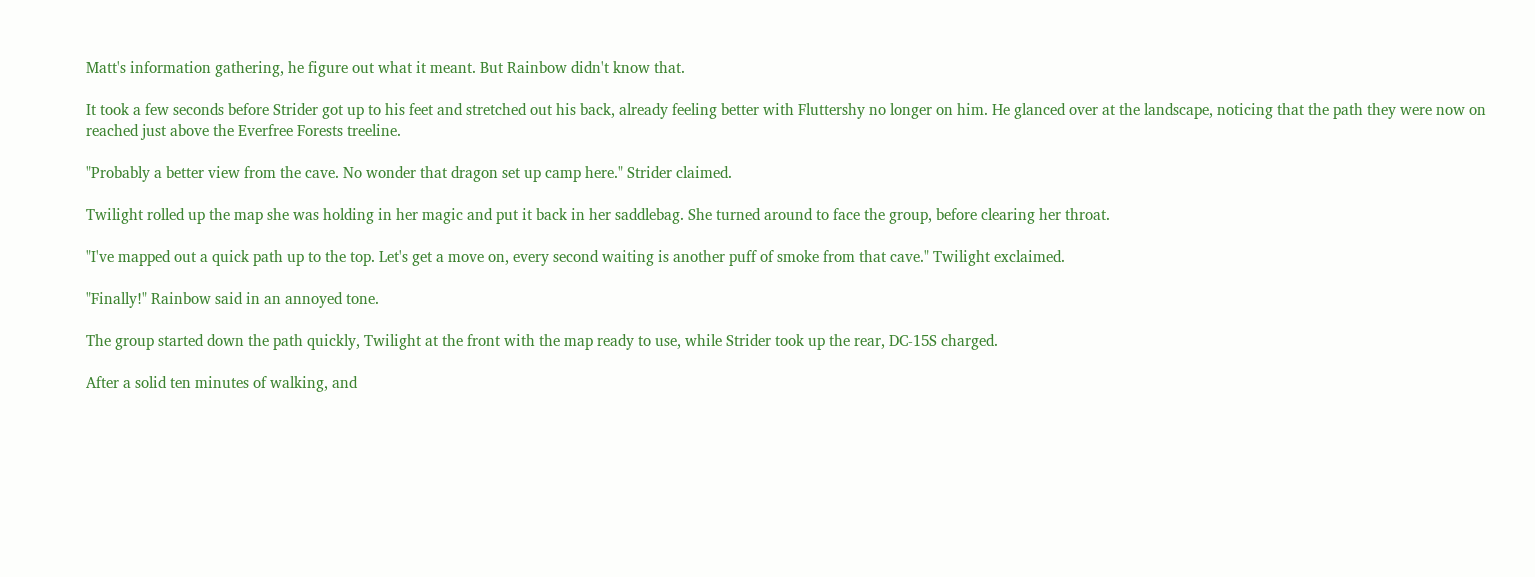Matt's information gathering, he figure out what it meant. But Rainbow didn't know that.

It took a few seconds before Strider got up to his feet and stretched out his back, already feeling better with Fluttershy no longer on him. He glanced over at the landscape, noticing that the path they were now on reached just above the Everfree Forests treeline.

"Probably a better view from the cave. No wonder that dragon set up camp here." Strider claimed.

Twilight rolled up the map she was holding in her magic and put it back in her saddlebag. She turned around to face the group, before clearing her throat.

"I've mapped out a quick path up to the top. Let's get a move on, every second waiting is another puff of smoke from that cave." Twilight exclaimed.

"Finally!" Rainbow said in an annoyed tone.

The group started down the path quickly, Twilight at the front with the map ready to use, while Strider took up the rear, DC-15S charged.

After a solid ten minutes of walking, and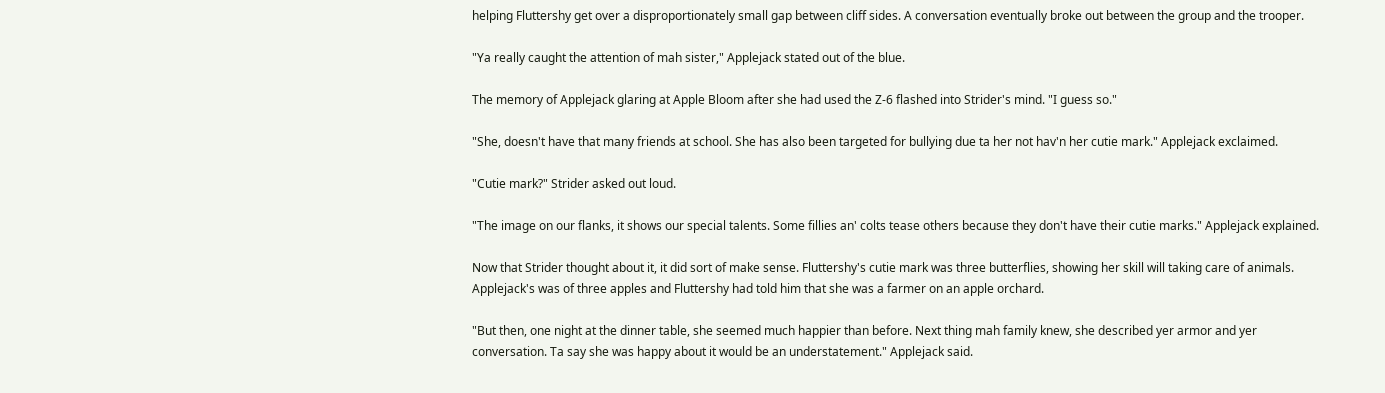helping Fluttershy get over a disproportionately small gap between cliff sides. A conversation eventually broke out between the group and the trooper.

"Ya really caught the attention of mah sister," Applejack stated out of the blue.

The memory of Applejack glaring at Apple Bloom after she had used the Z-6 flashed into Strider's mind. "I guess so."

"She, doesn't have that many friends at school. She has also been targeted for bullying due ta her not hav'n her cutie mark." Applejack exclaimed.

"Cutie mark?" Strider asked out loud.

"The image on our flanks, it shows our special talents. Some fillies an' colts tease others because they don't have their cutie marks." Applejack explained.

Now that Strider thought about it, it did sort of make sense. Fluttershy's cutie mark was three butterflies, showing her skill will taking care of animals. Applejack's was of three apples and Fluttershy had told him that she was a farmer on an apple orchard.

"But then, one night at the dinner table, she seemed much happier than before. Next thing mah family knew, she described yer armor and yer conversation. Ta say she was happy about it would be an understatement." Applejack said.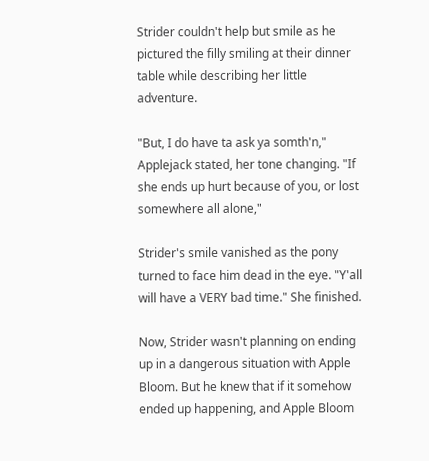Strider couldn't help but smile as he pictured the filly smiling at their dinner table while describing her little adventure.

"But, I do have ta ask ya somth'n," Applejack stated, her tone changing. "If she ends up hurt because of you, or lost somewhere all alone,"

Strider's smile vanished as the pony turned to face him dead in the eye. "Y'all will have a VERY bad time." She finished.

Now, Strider wasn't planning on ending up in a dangerous situation with Apple Bloom. But he knew that if it somehow ended up happening, and Apple Bloom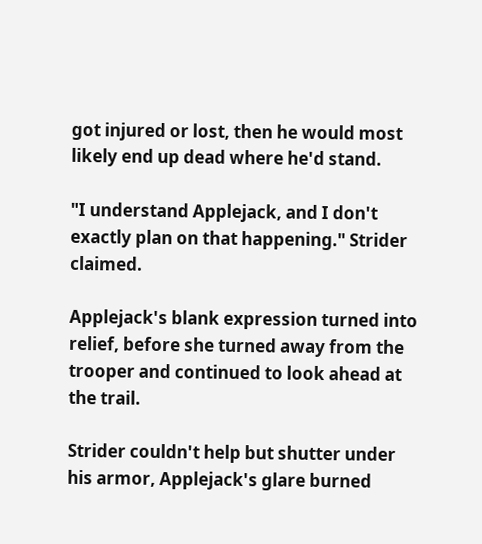got injured or lost, then he would most likely end up dead where he'd stand.

"I understand Applejack, and I don't exactly plan on that happening." Strider claimed.

Applejack's blank expression turned into relief, before she turned away from the trooper and continued to look ahead at the trail.

Strider couldn't help but shutter under his armor, Applejack's glare burned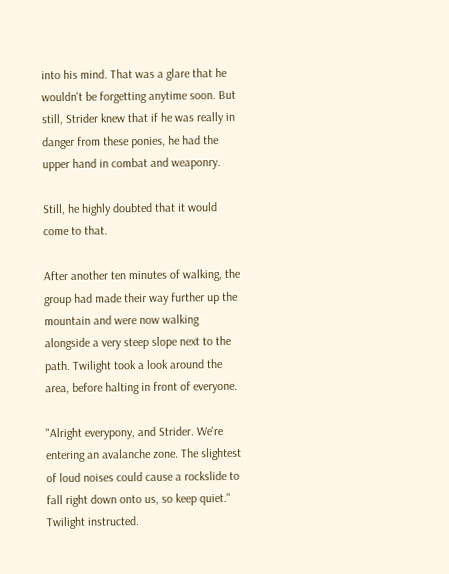into his mind. That was a glare that he wouldn't be forgetting anytime soon. But still, Strider knew that if he was really in danger from these ponies, he had the upper hand in combat and weaponry.

Still, he highly doubted that it would come to that.

After another ten minutes of walking, the group had made their way further up the mountain and were now walking alongside a very steep slope next to the path. Twilight took a look around the area, before halting in front of everyone.

"Alright everypony, and Strider. We're entering an avalanche zone. The slightest of loud noises could cause a rockslide to fall right down onto us, so keep quiet." Twilight instructed.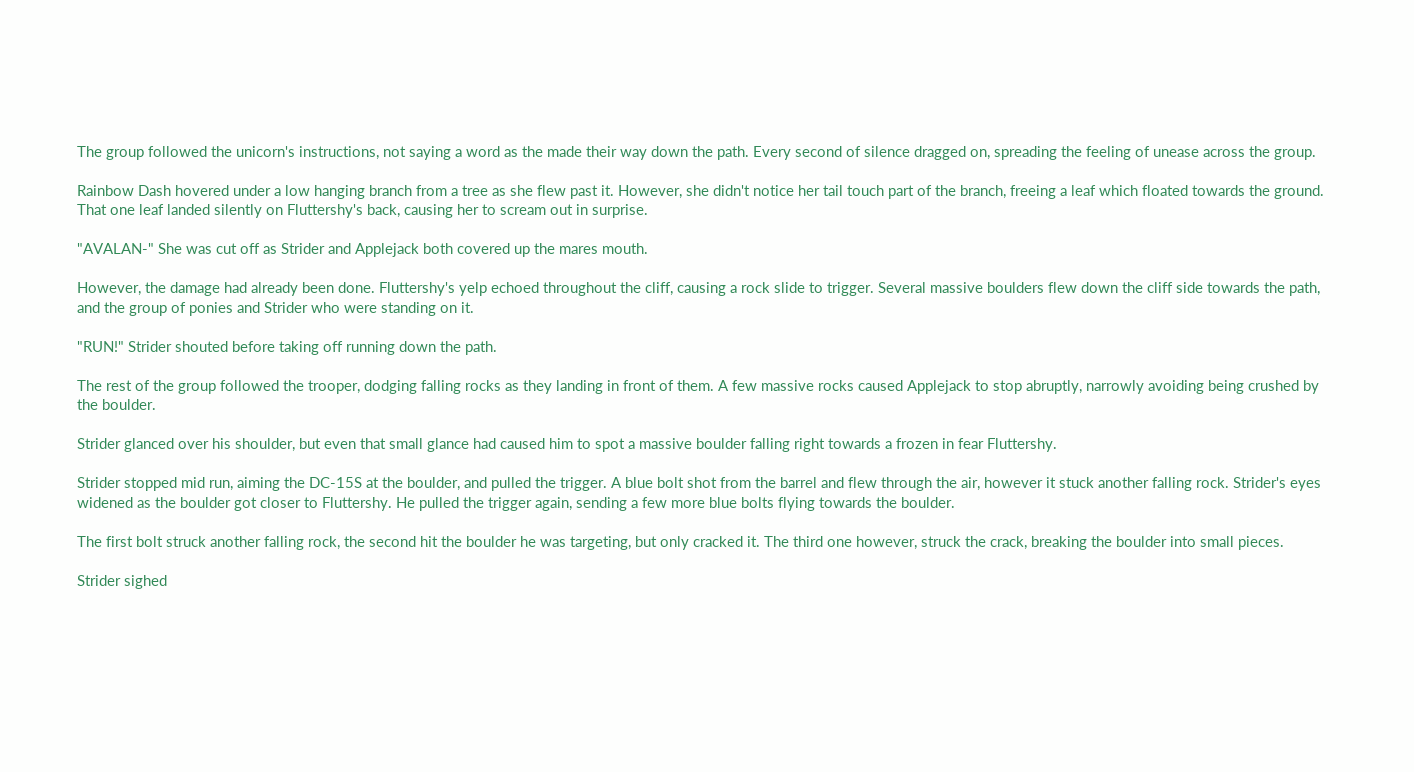The group followed the unicorn's instructions, not saying a word as the made their way down the path. Every second of silence dragged on, spreading the feeling of unease across the group.

Rainbow Dash hovered under a low hanging branch from a tree as she flew past it. However, she didn't notice her tail touch part of the branch, freeing a leaf which floated towards the ground. That one leaf landed silently on Fluttershy's back, causing her to scream out in surprise.

"AVALAN-" She was cut off as Strider and Applejack both covered up the mares mouth.

However, the damage had already been done. Fluttershy's yelp echoed throughout the cliff, causing a rock slide to trigger. Several massive boulders flew down the cliff side towards the path, and the group of ponies and Strider who were standing on it.

"RUN!" Strider shouted before taking off running down the path.

The rest of the group followed the trooper, dodging falling rocks as they landing in front of them. A few massive rocks caused Applejack to stop abruptly, narrowly avoiding being crushed by the boulder.

Strider glanced over his shoulder, but even that small glance had caused him to spot a massive boulder falling right towards a frozen in fear Fluttershy.

Strider stopped mid run, aiming the DC-15S at the boulder, and pulled the trigger. A blue bolt shot from the barrel and flew through the air, however it stuck another falling rock. Strider's eyes widened as the boulder got closer to Fluttershy. He pulled the trigger again, sending a few more blue bolts flying towards the boulder.

The first bolt struck another falling rock, the second hit the boulder he was targeting, but only cracked it. The third one however, struck the crack, breaking the boulder into small pieces.

Strider sighed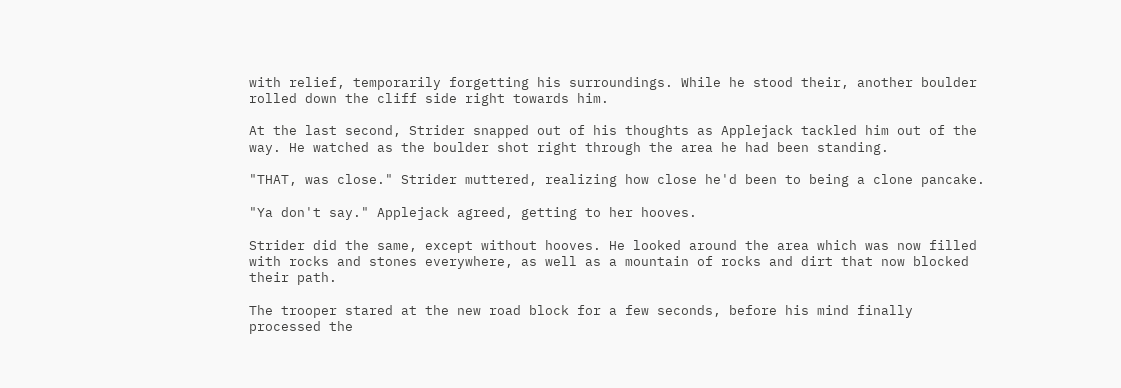with relief, temporarily forgetting his surroundings. While he stood their, another boulder rolled down the cliff side right towards him.

At the last second, Strider snapped out of his thoughts as Applejack tackled him out of the way. He watched as the boulder shot right through the area he had been standing.

"THAT, was close." Strider muttered, realizing how close he'd been to being a clone pancake.

"Ya don't say." Applejack agreed, getting to her hooves.

Strider did the same, except without hooves. He looked around the area which was now filled with rocks and stones everywhere, as well as a mountain of rocks and dirt that now blocked their path.

The trooper stared at the new road block for a few seconds, before his mind finally processed the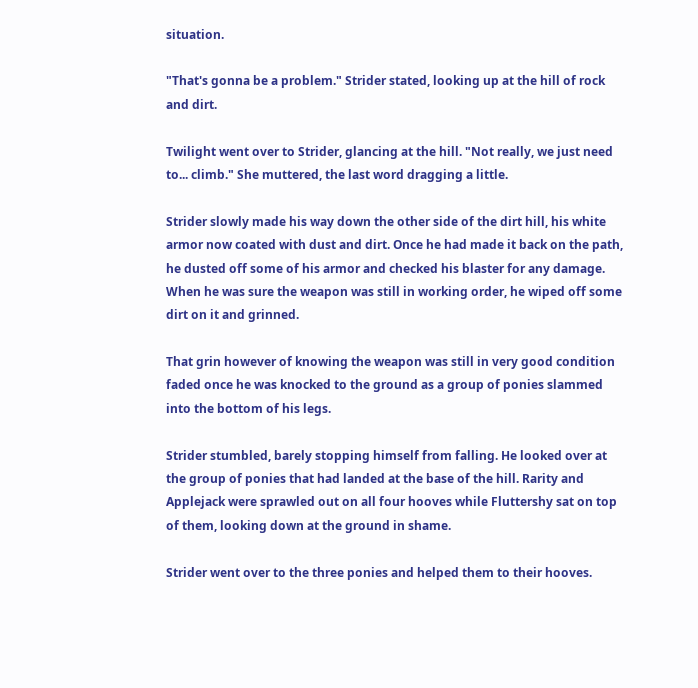situation.

"That's gonna be a problem." Strider stated, looking up at the hill of rock and dirt.

Twilight went over to Strider, glancing at the hill. "Not really, we just need to... climb." She muttered, the last word dragging a little.

Strider slowly made his way down the other side of the dirt hill, his white armor now coated with dust and dirt. Once he had made it back on the path, he dusted off some of his armor and checked his blaster for any damage. When he was sure the weapon was still in working order, he wiped off some dirt on it and grinned.

That grin however of knowing the weapon was still in very good condition faded once he was knocked to the ground as a group of ponies slammed into the bottom of his legs.

Strider stumbled, barely stopping himself from falling. He looked over at the group of ponies that had landed at the base of the hill. Rarity and Applejack were sprawled out on all four hooves while Fluttershy sat on top of them, looking down at the ground in shame.

Strider went over to the three ponies and helped them to their hooves.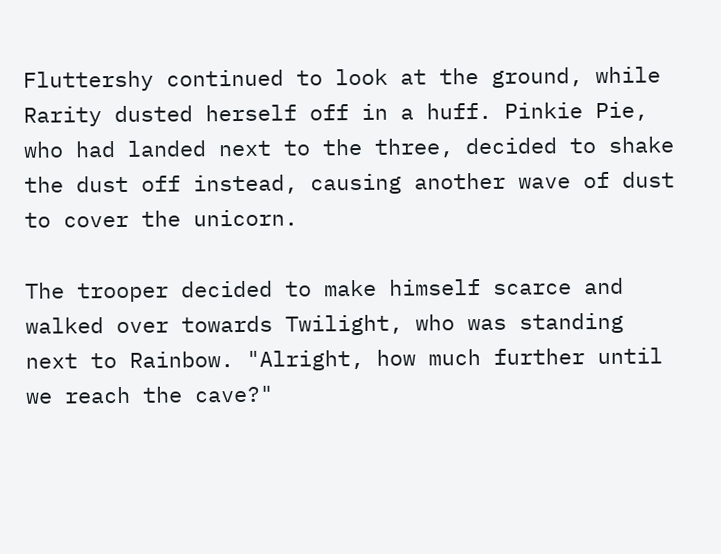Fluttershy continued to look at the ground, while Rarity dusted herself off in a huff. Pinkie Pie, who had landed next to the three, decided to shake the dust off instead, causing another wave of dust to cover the unicorn.

The trooper decided to make himself scarce and walked over towards Twilight, who was standing next to Rainbow. "Alright, how much further until we reach the cave?"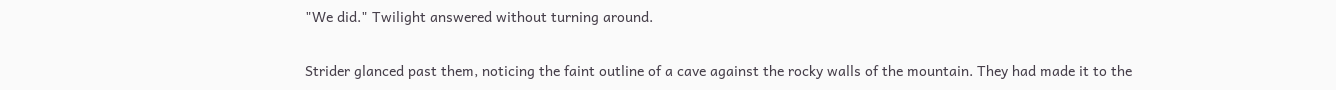"We did." Twilight answered without turning around.

Strider glanced past them, noticing the faint outline of a cave against the rocky walls of the mountain. They had made it to the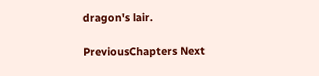dragon's lair.

PreviousChapters Next